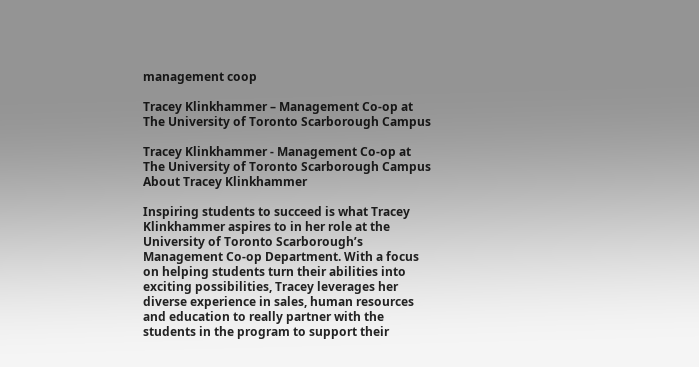management coop

Tracey Klinkhammer – Management Co-op at The University of Toronto Scarborough Campus

Tracey Klinkhammer - Management Co-op at The University of Toronto Scarborough Campus
About Tracey Klinkhammer

Inspiring students to succeed is what Tracey Klinkhammer aspires to in her role at the University of Toronto Scarborough’s Management Co-op Department. With a focus on helping students turn their abilities into exciting possibilities, Tracey leverages her diverse experience in sales, human resources and education to really partner with the students in the program to support their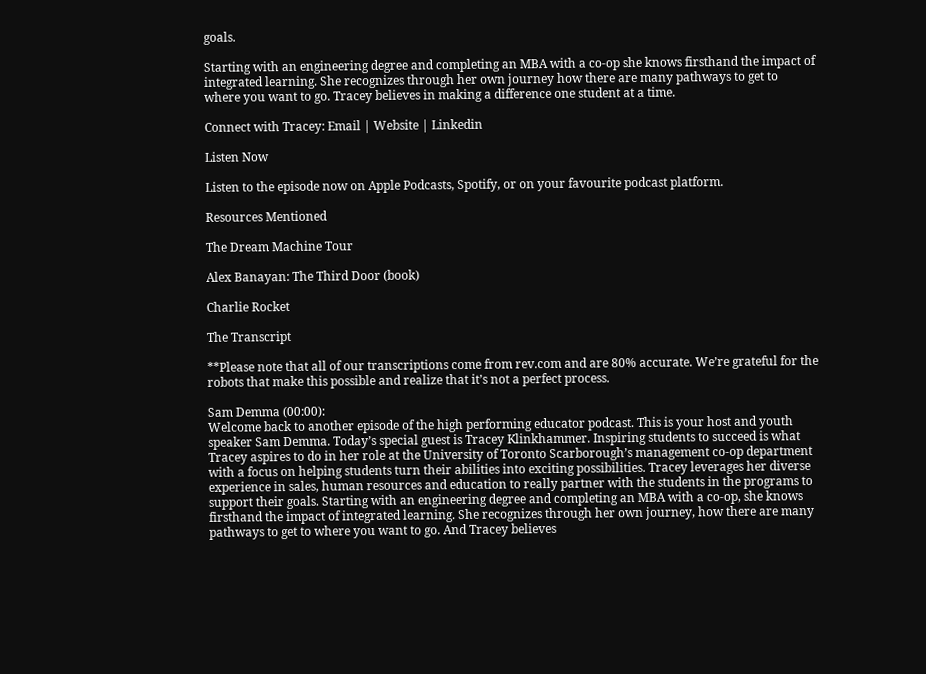goals.

Starting with an engineering degree and completing an MBA with a co-op she knows firsthand the impact of integrated learning. She recognizes through her own journey how there are many pathways to get to where you want to go. Tracey believes in making a difference one student at a time.

Connect with Tracey: Email | Website | Linkedin

Listen Now

Listen to the episode now on Apple Podcasts, Spotify, or on your favourite podcast platform.

Resources Mentioned

The Dream Machine Tour

Alex Banayan: The Third Door (book)

Charlie Rocket

The Transcript

**Please note that all of our transcriptions come from rev.com and are 80% accurate. We’re grateful for the robots that make this possible and realize that it’s not a perfect process.

Sam Demma (00:00):
Welcome back to another episode of the high performing educator podcast. This is your host and youth speaker Sam Demma. Today’s special guest is Tracey Klinkhammer. Inspiring students to succeed is what Tracey aspires to do in her role at the University of Toronto Scarborough’s management co-op department with a focus on helping students turn their abilities into exciting possibilities. Tracey leverages her diverse experience in sales, human resources and education to really partner with the students in the programs to support their goals. Starting with an engineering degree and completing an MBA with a co-op, she knows firsthand the impact of integrated learning. She recognizes through her own journey, how there are many pathways to get to where you want to go. And Tracey believes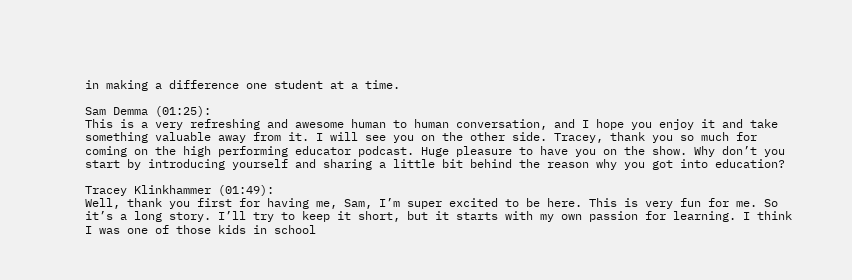in making a difference one student at a time.

Sam Demma (01:25):
This is a very refreshing and awesome human to human conversation, and I hope you enjoy it and take something valuable away from it. I will see you on the other side. Tracey, thank you so much for coming on the high performing educator podcast. Huge pleasure to have you on the show. Why don’t you start by introducing yourself and sharing a little bit behind the reason why you got into education?

Tracey Klinkhammer (01:49):
Well, thank you first for having me, Sam, I’m super excited to be here. This is very fun for me. So it’s a long story. I’ll try to keep it short, but it starts with my own passion for learning. I think I was one of those kids in school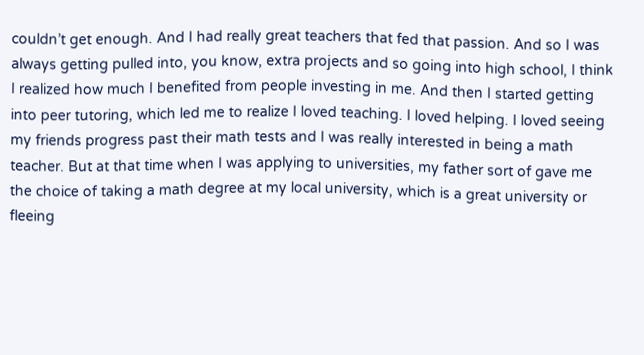couldn’t get enough. And I had really great teachers that fed that passion. And so I was always getting pulled into, you know, extra projects and so going into high school, I think I realized how much I benefited from people investing in me. And then I started getting into peer tutoring, which led me to realize I loved teaching. I loved helping. I loved seeing my friends progress past their math tests and I was really interested in being a math teacher. But at that time when I was applying to universities, my father sort of gave me the choice of taking a math degree at my local university, which is a great university or fleeing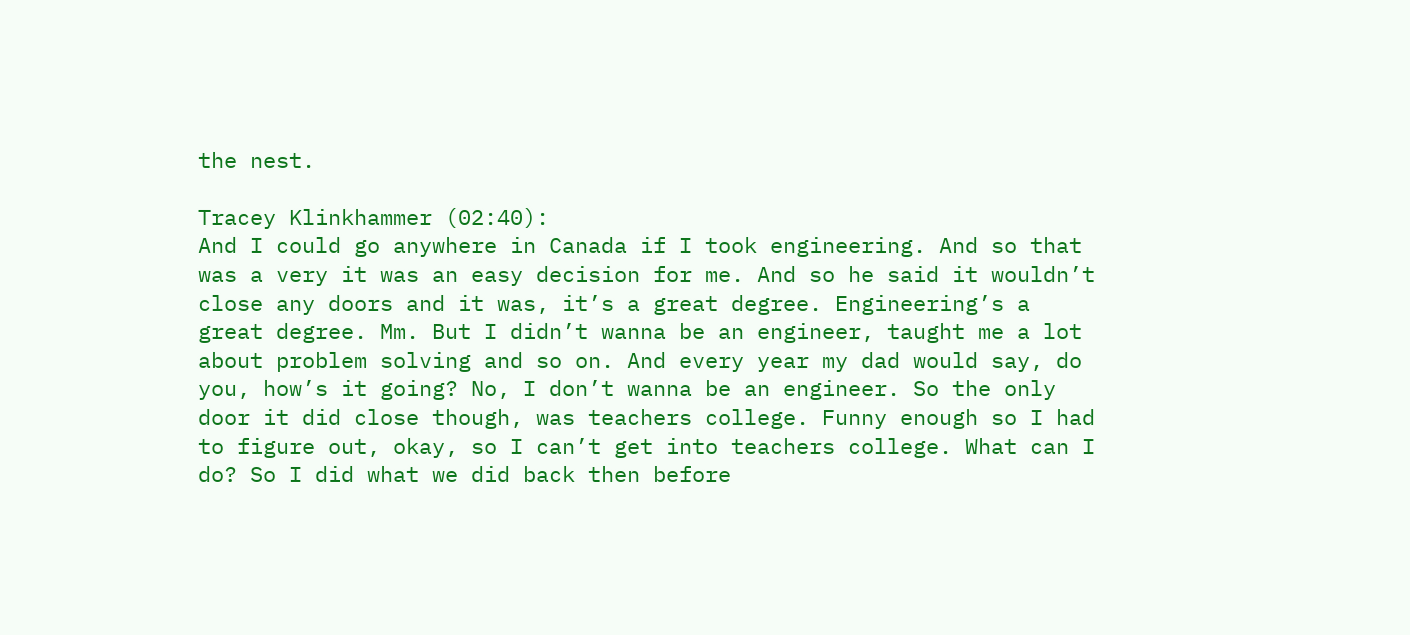the nest.

Tracey Klinkhammer (02:40):
And I could go anywhere in Canada if I took engineering. And so that was a very it was an easy decision for me. And so he said it wouldn’t close any doors and it was, it’s a great degree. Engineering’s a great degree. Mm. But I didn’t wanna be an engineer, taught me a lot about problem solving and so on. And every year my dad would say, do you, how’s it going? No, I don’t wanna be an engineer. So the only door it did close though, was teachers college. Funny enough so I had to figure out, okay, so I can’t get into teachers college. What can I do? So I did what we did back then before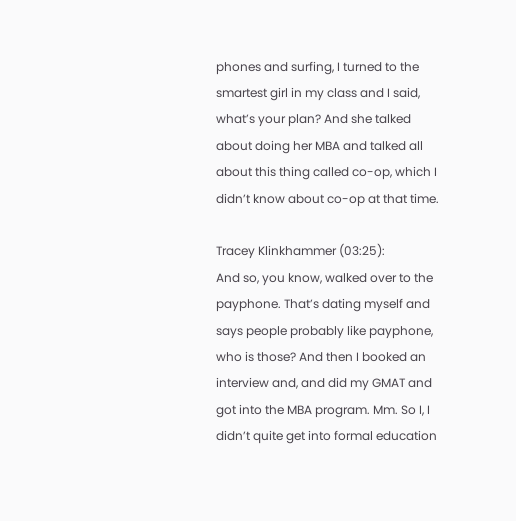phones and surfing, I turned to the smartest girl in my class and I said, what’s your plan? And she talked about doing her MBA and talked all about this thing called co-op, which I didn’t know about co-op at that time.

Tracey Klinkhammer (03:25):
And so, you know, walked over to the payphone. That’s dating myself and says people probably like payphone, who is those? And then I booked an interview and, and did my GMAT and got into the MBA program. Mm. So I, I didn’t quite get into formal education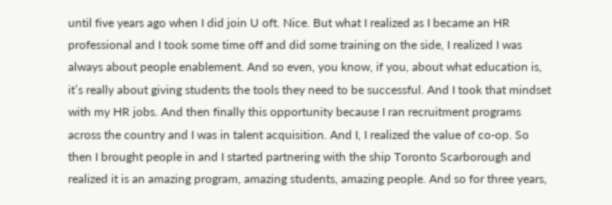until five years ago when I did join U oft. Nice. But what I realized as I became an HR professional and I took some time off and did some training on the side, I realized I was always about people enablement. And so even, you know, if you, about what education is, it’s really about giving students the tools they need to be successful. And I took that mindset with my HR jobs. And then finally this opportunity because I ran recruitment programs across the country and I was in talent acquisition. And I, I realized the value of co-op. So then I brought people in and I started partnering with the ship Toronto Scarborough and realized it is an amazing program, amazing students, amazing people. And so for three years,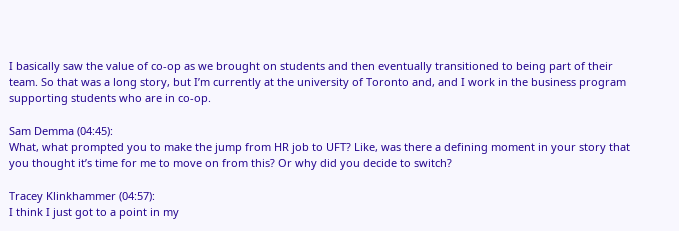I basically saw the value of co-op as we brought on students and then eventually transitioned to being part of their team. So that was a long story, but I’m currently at the university of Toronto and, and I work in the business program supporting students who are in co-op.

Sam Demma (04:45):
What, what prompted you to make the jump from HR job to UFT? Like, was there a defining moment in your story that you thought it’s time for me to move on from this? Or why did you decide to switch?

Tracey Klinkhammer (04:57):
I think I just got to a point in my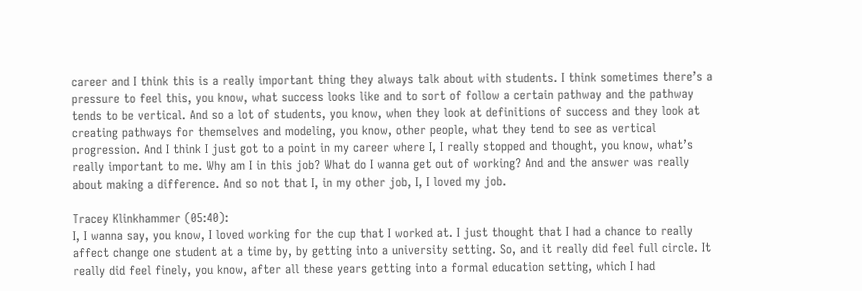career and I think this is a really important thing they always talk about with students. I think sometimes there’s a pressure to feel this, you know, what success looks like and to sort of follow a certain pathway and the pathway tends to be vertical. And so a lot of students, you know, when they look at definitions of success and they look at creating pathways for themselves and modeling, you know, other people, what they tend to see as vertical progression. And I think I just got to a point in my career where I, I really stopped and thought, you know, what’s really important to me. Why am I in this job? What do I wanna get out of working? And and the answer was really about making a difference. And so not that I, in my other job, I, I loved my job.

Tracey Klinkhammer (05:40):
I, I wanna say, you know, I loved working for the cup that I worked at. I just thought that I had a chance to really affect change one student at a time by, by getting into a university setting. So, and it really did feel full circle. It really did feel finely, you know, after all these years getting into a formal education setting, which I had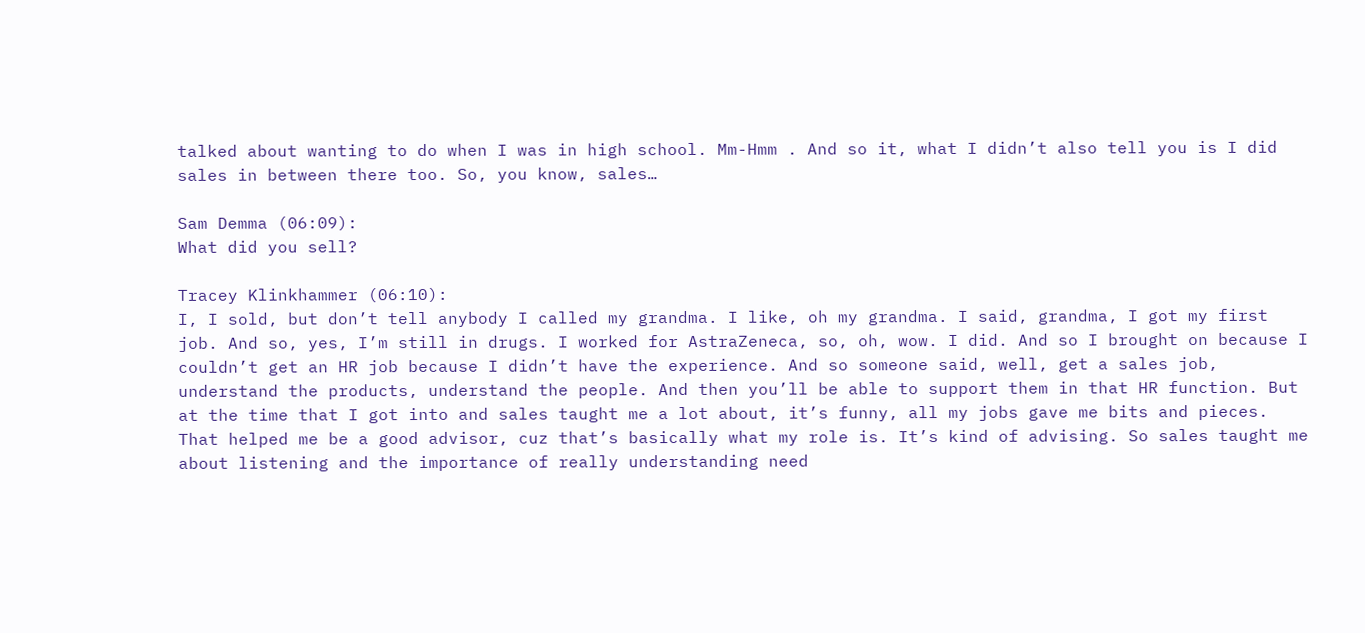talked about wanting to do when I was in high school. Mm-Hmm . And so it, what I didn’t also tell you is I did sales in between there too. So, you know, sales…

Sam Demma (06:09):
What did you sell?

Tracey Klinkhammer (06:10):
I, I sold, but don’t tell anybody I called my grandma. I like, oh my grandma. I said, grandma, I got my first job. And so, yes, I’m still in drugs. I worked for AstraZeneca, so, oh, wow. I did. And so I brought on because I couldn’t get an HR job because I didn’t have the experience. And so someone said, well, get a sales job, understand the products, understand the people. And then you’ll be able to support them in that HR function. But at the time that I got into and sales taught me a lot about, it’s funny, all my jobs gave me bits and pieces. That helped me be a good advisor, cuz that’s basically what my role is. It’s kind of advising. So sales taught me about listening and the importance of really understanding need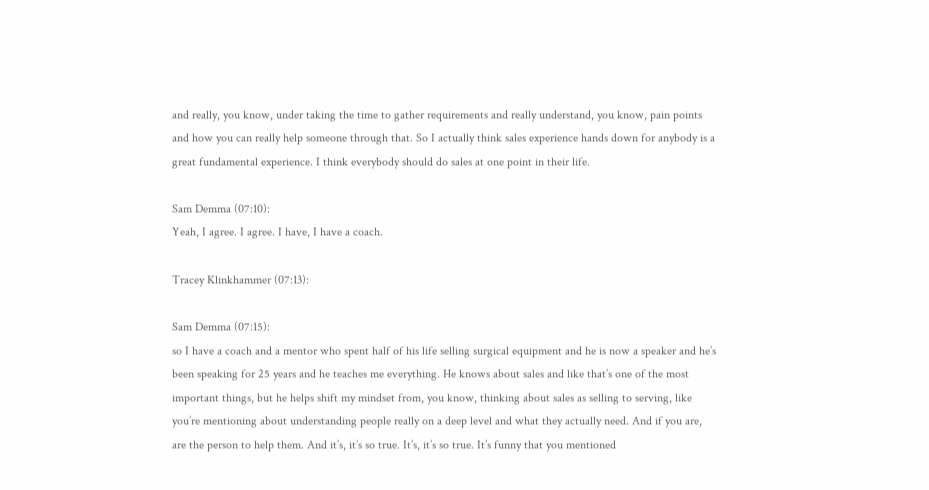and really, you know, under taking the time to gather requirements and really understand, you know, pain points and how you can really help someone through that. So I actually think sales experience hands down for anybody is a great fundamental experience. I think everybody should do sales at one point in their life.

Sam Demma (07:10):
Yeah, I agree. I agree. I have, I have a coach.

Tracey Klinkhammer (07:13):

Sam Demma (07:15):
so I have a coach and a mentor who spent half of his life selling surgical equipment and he is now a speaker and he’s been speaking for 25 years and he teaches me everything. He knows about sales and like that’s one of the most important things, but he helps shift my mindset from, you know, thinking about sales as selling to serving, like you’re mentioning about understanding people really on a deep level and what they actually need. And if you are, are the person to help them. And it’s, it’s so true. It’s, it’s so true. It’s funny that you mentioned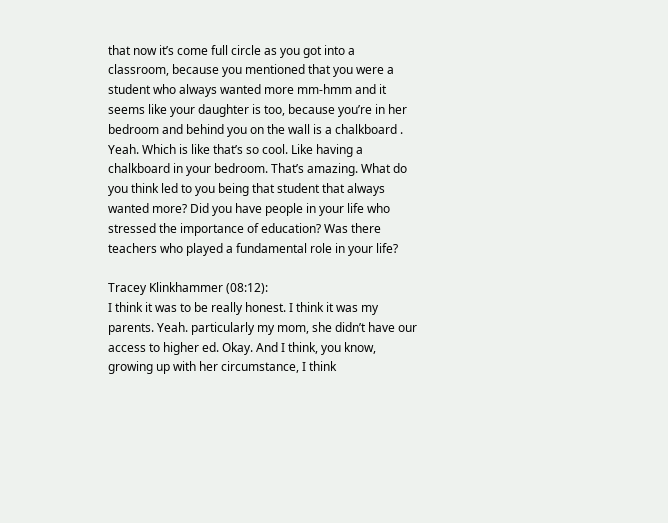that now it’s come full circle as you got into a classroom, because you mentioned that you were a student who always wanted more mm-hmm and it seems like your daughter is too, because you’re in her bedroom and behind you on the wall is a chalkboard . Yeah. Which is like that’s so cool. Like having a chalkboard in your bedroom. That’s amazing. What do you think led to you being that student that always wanted more? Did you have people in your life who stressed the importance of education? Was there teachers who played a fundamental role in your life?

Tracey Klinkhammer (08:12):
I think it was to be really honest. I think it was my parents. Yeah. particularly my mom, she didn’t have our access to higher ed. Okay. And I think, you know, growing up with her circumstance, I think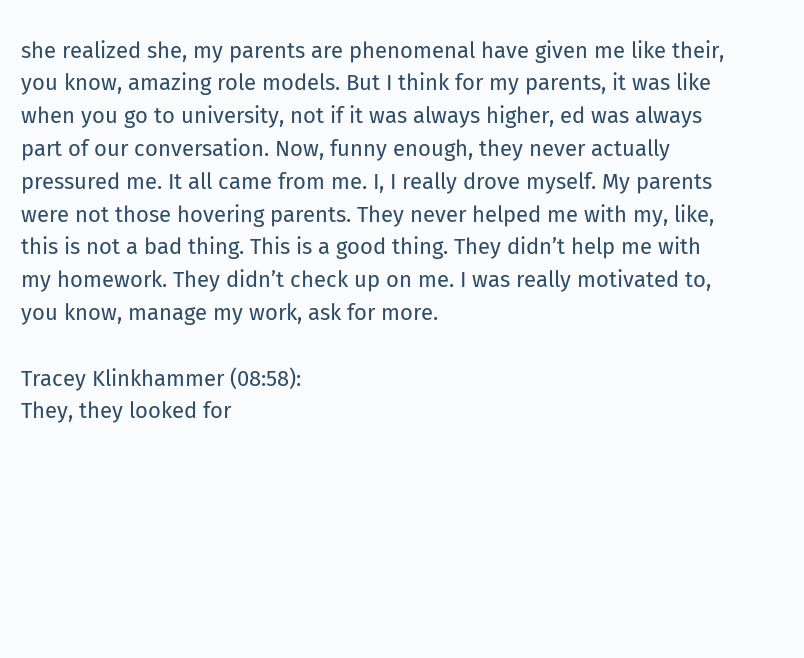she realized she, my parents are phenomenal have given me like their, you know, amazing role models. But I think for my parents, it was like when you go to university, not if it was always higher, ed was always part of our conversation. Now, funny enough, they never actually pressured me. It all came from me. I, I really drove myself. My parents were not those hovering parents. They never helped me with my, like, this is not a bad thing. This is a good thing. They didn’t help me with my homework. They didn’t check up on me. I was really motivated to, you know, manage my work, ask for more.

Tracey Klinkhammer (08:58):
They, they looked for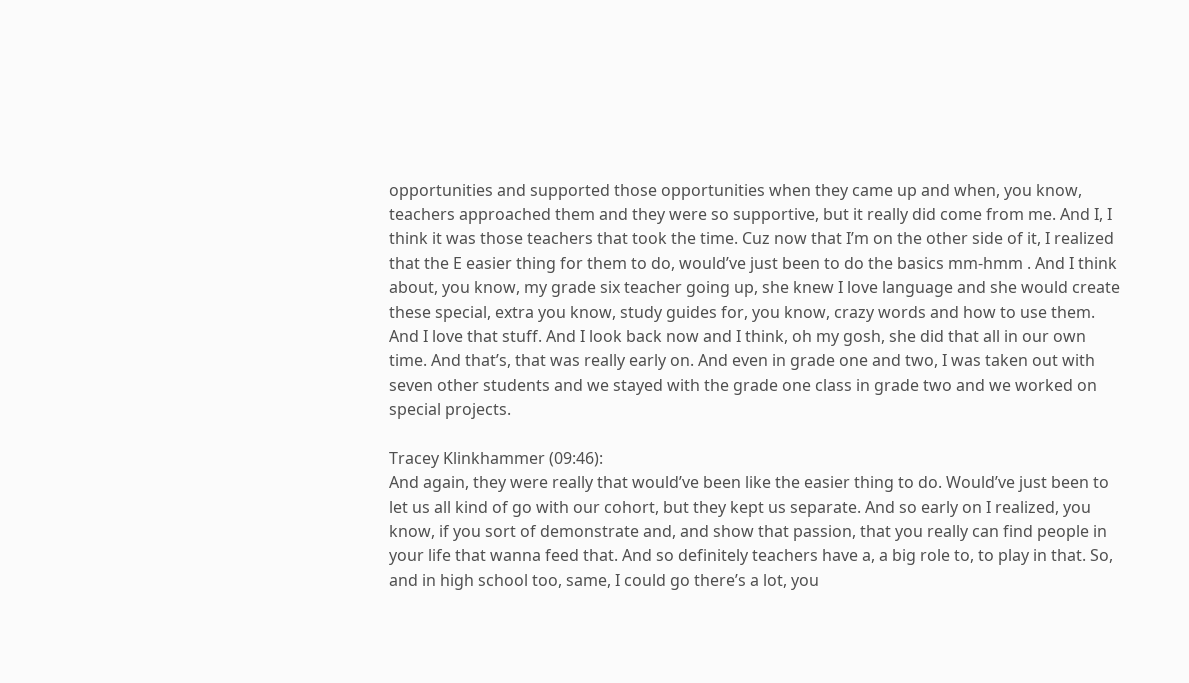opportunities and supported those opportunities when they came up and when, you know, teachers approached them and they were so supportive, but it really did come from me. And I, I think it was those teachers that took the time. Cuz now that I’m on the other side of it, I realized that the E easier thing for them to do, would’ve just been to do the basics mm-hmm . And I think about, you know, my grade six teacher going up, she knew I love language and she would create these special, extra you know, study guides for, you know, crazy words and how to use them. And I love that stuff. And I look back now and I think, oh my gosh, she did that all in our own time. And that’s, that was really early on. And even in grade one and two, I was taken out with seven other students and we stayed with the grade one class in grade two and we worked on special projects.

Tracey Klinkhammer (09:46):
And again, they were really that would’ve been like the easier thing to do. Would’ve just been to let us all kind of go with our cohort, but they kept us separate. And so early on I realized, you know, if you sort of demonstrate and, and show that passion, that you really can find people in your life that wanna feed that. And so definitely teachers have a, a big role to, to play in that. So, and in high school too, same, I could go there’s a lot, you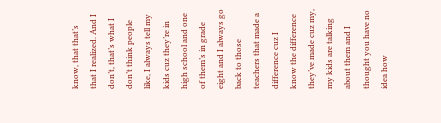know, that that’s that I realized. And I don’t, that’s what I don’t think people like, I always tell my kids cuz they’re in high school and one of them’s in grade eight and I always go back to those teachers that made a difference cuz I know the difference they’ve made cuz my, my kids are talking about them and I thought you have no idea how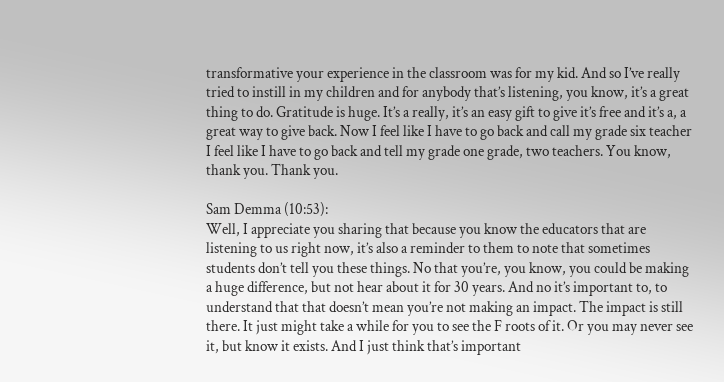transformative your experience in the classroom was for my kid. And so I’ve really tried to instill in my children and for anybody that’s listening, you know, it’s a great thing to do. Gratitude is huge. It’s a really, it’s an easy gift to give it’s free and it’s a, a great way to give back. Now I feel like I have to go back and call my grade six teacher I feel like I have to go back and tell my grade one grade, two teachers. You know, thank you. Thank you.

Sam Demma (10:53):
Well, I appreciate you sharing that because you know the educators that are listening to us right now, it’s also a reminder to them to note that sometimes students don’t tell you these things. No that you’re, you know, you could be making a huge difference, but not hear about it for 30 years. And no it’s important to, to understand that that doesn’t mean you’re not making an impact. The impact is still there. It just might take a while for you to see the F roots of it. Or you may never see it, but know it exists. And I just think that’s important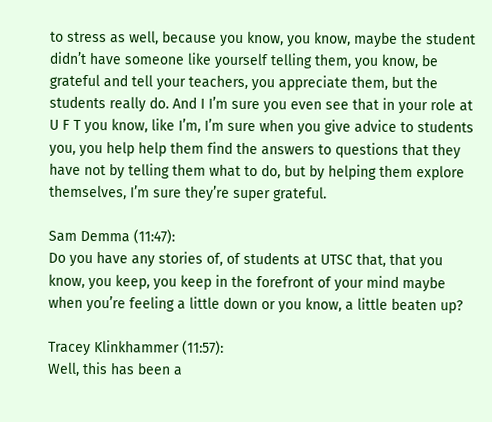to stress as well, because you know, you know, maybe the student didn’t have someone like yourself telling them, you know, be grateful and tell your teachers, you appreciate them, but the students really do. And I I’m sure you even see that in your role at U F T you know, like I’m, I’m sure when you give advice to students you, you help help them find the answers to questions that they have not by telling them what to do, but by helping them explore themselves, I’m sure they’re super grateful.

Sam Demma (11:47):
Do you have any stories of, of students at UTSC that, that you know, you keep, you keep in the forefront of your mind maybe when you’re feeling a little down or you know, a little beaten up?

Tracey Klinkhammer (11:57):
Well, this has been a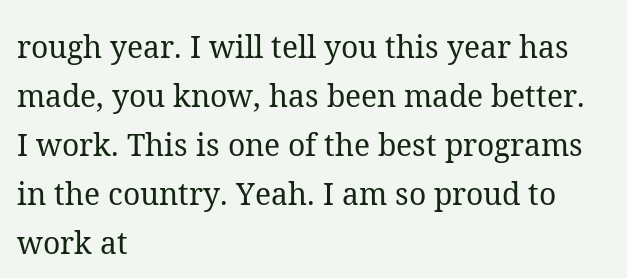rough year. I will tell you this year has made, you know, has been made better. I work. This is one of the best programs in the country. Yeah. I am so proud to work at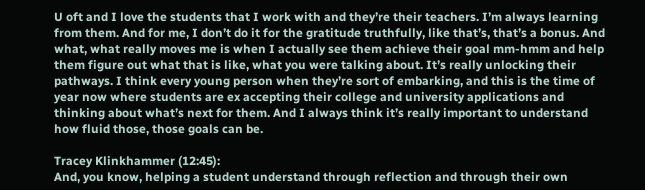U oft and I love the students that I work with and they’re their teachers. I’m always learning from them. And for me, I don’t do it for the gratitude truthfully, like that’s, that’s a bonus. And what, what really moves me is when I actually see them achieve their goal mm-hmm and help them figure out what that is like, what you were talking about. It’s really unlocking their pathways. I think every young person when they’re sort of embarking, and this is the time of year now where students are ex accepting their college and university applications and thinking about what’s next for them. And I always think it’s really important to understand how fluid those, those goals can be.

Tracey Klinkhammer (12:45):
And, you know, helping a student understand through reflection and through their own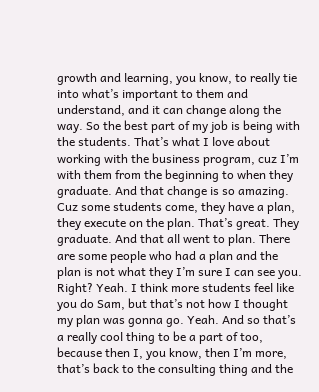growth and learning, you know, to really tie into what’s important to them and understand, and it can change along the way. So the best part of my job is being with the students. That’s what I love about working with the business program, cuz I’m with them from the beginning to when they graduate. And that change is so amazing. Cuz some students come, they have a plan, they execute on the plan. That’s great. They graduate. And that all went to plan. There are some people who had a plan and the plan is not what they I’m sure I can see you. Right? Yeah. I think more students feel like you do Sam, but that’s not how I thought my plan was gonna go. Yeah. And so that’s a really cool thing to be a part of too, because then I, you know, then I’m more, that’s back to the consulting thing and the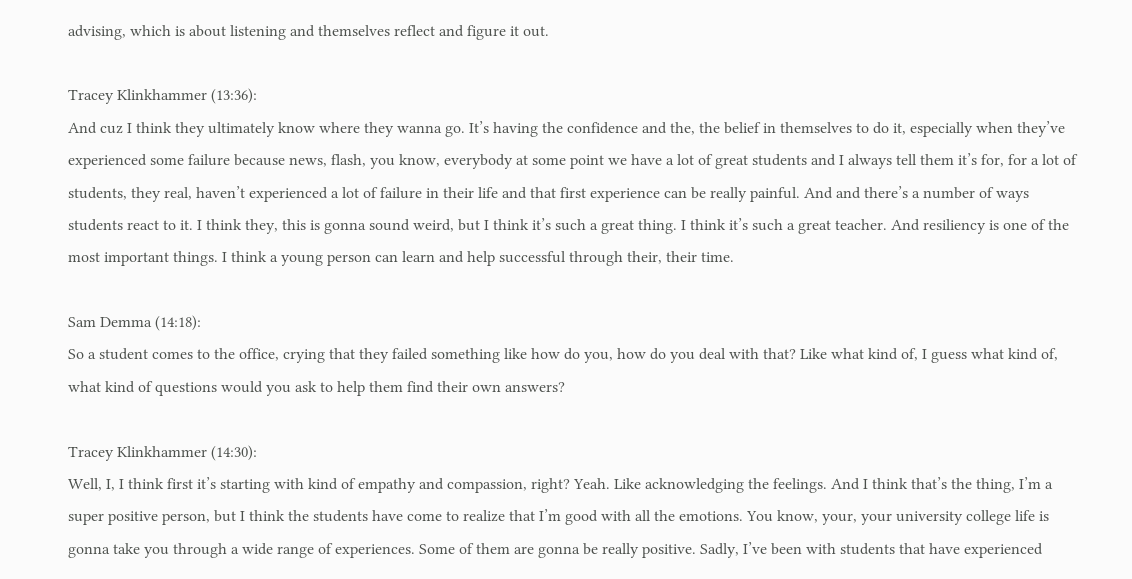advising, which is about listening and themselves reflect and figure it out.

Tracey Klinkhammer (13:36):
And cuz I think they ultimately know where they wanna go. It’s having the confidence and the, the belief in themselves to do it, especially when they’ve experienced some failure because news, flash, you know, everybody at some point we have a lot of great students and I always tell them it’s for, for a lot of students, they real, haven’t experienced a lot of failure in their life and that first experience can be really painful. And and there’s a number of ways students react to it. I think they, this is gonna sound weird, but I think it’s such a great thing. I think it’s such a great teacher. And resiliency is one of the most important things. I think a young person can learn and help successful through their, their time.

Sam Demma (14:18):
So a student comes to the office, crying that they failed something like how do you, how do you deal with that? Like what kind of, I guess what kind of, what kind of questions would you ask to help them find their own answers?

Tracey Klinkhammer (14:30):
Well, I, I think first it’s starting with kind of empathy and compassion, right? Yeah. Like acknowledging the feelings. And I think that’s the thing, I’m a super positive person, but I think the students have come to realize that I’m good with all the emotions. You know, your, your university college life is gonna take you through a wide range of experiences. Some of them are gonna be really positive. Sadly, I’ve been with students that have experienced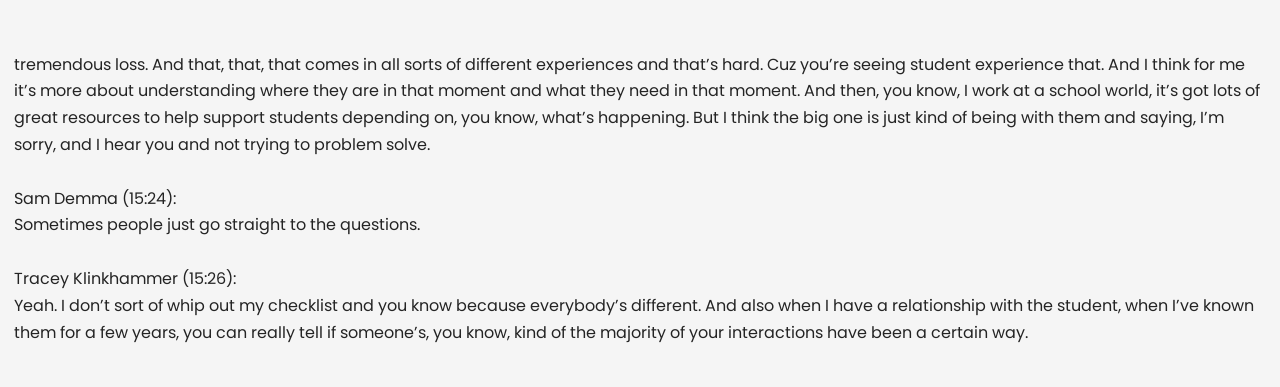tremendous loss. And that, that, that comes in all sorts of different experiences and that’s hard. Cuz you’re seeing student experience that. And I think for me it’s more about understanding where they are in that moment and what they need in that moment. And then, you know, I work at a school world, it’s got lots of great resources to help support students depending on, you know, what’s happening. But I think the big one is just kind of being with them and saying, I’m sorry, and I hear you and not trying to problem solve.

Sam Demma (15:24):
Sometimes people just go straight to the questions.

Tracey Klinkhammer (15:26):
Yeah. I don’t sort of whip out my checklist and you know because everybody’s different. And also when I have a relationship with the student, when I’ve known them for a few years, you can really tell if someone’s, you know, kind of the majority of your interactions have been a certain way.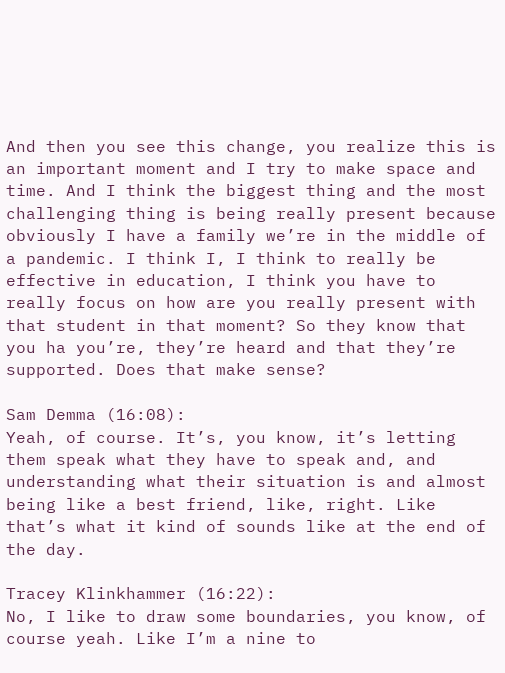And then you see this change, you realize this is an important moment and I try to make space and time. And I think the biggest thing and the most challenging thing is being really present because obviously I have a family we’re in the middle of a pandemic. I think I, I think to really be effective in education, I think you have to really focus on how are you really present with that student in that moment? So they know that you ha you’re, they’re heard and that they’re supported. Does that make sense?

Sam Demma (16:08):
Yeah, of course. It’s, you know, it’s letting them speak what they have to speak and, and understanding what their situation is and almost being like a best friend, like, right. Like that’s what it kind of sounds like at the end of the day.

Tracey Klinkhammer (16:22):
No, I like to draw some boundaries, you know, of course yeah. Like I’m a nine to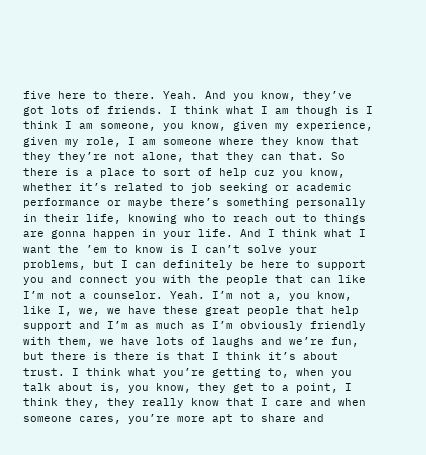five here to there. Yeah. And you know, they’ve got lots of friends. I think what I am though is I think I am someone, you know, given my experience, given my role, I am someone where they know that they they’re not alone, that they can that. So there is a place to sort of help cuz you know, whether it’s related to job seeking or academic performance or maybe there’s something personally in their life, knowing who to reach out to things are gonna happen in your life. And I think what I want the ’em to know is I can’t solve your problems, but I can definitely be here to support you and connect you with the people that can like I’m not a counselor. Yeah. I’m not a, you know, like I, we, we have these great people that help support and I’m as much as I’m obviously friendly with them, we have lots of laughs and we’re fun, but there is there is that I think it’s about trust. I think what you’re getting to, when you talk about is, you know, they get to a point, I think they, they really know that I care and when someone cares, you’re more apt to share and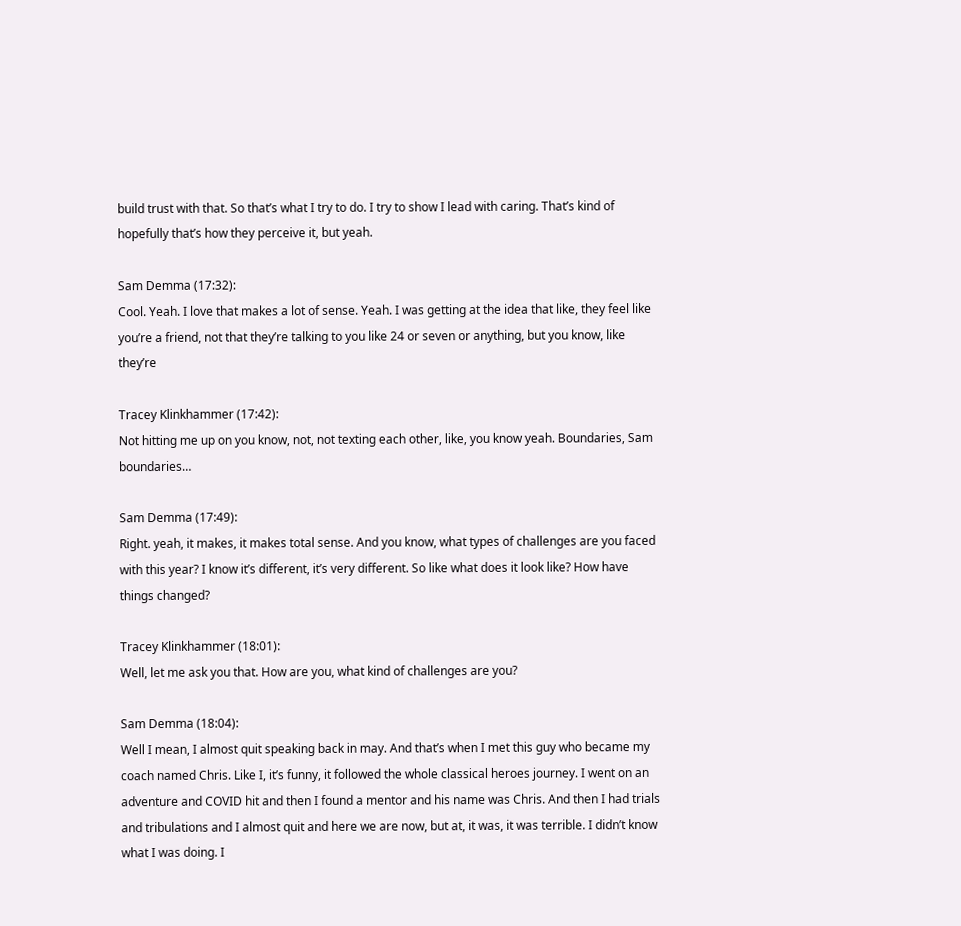build trust with that. So that’s what I try to do. I try to show I lead with caring. That’s kind of hopefully that’s how they perceive it, but yeah.

Sam Demma (17:32):
Cool. Yeah. I love that makes a lot of sense. Yeah. I was getting at the idea that like, they feel like you’re a friend, not that they’re talking to you like 24 or seven or anything, but you know, like they’re

Tracey Klinkhammer (17:42):
Not hitting me up on you know, not, not texting each other, like, you know yeah. Boundaries, Sam boundaries…

Sam Demma (17:49):
Right. yeah, it makes, it makes total sense. And you know, what types of challenges are you faced with this year? I know it’s different, it’s very different. So like what does it look like? How have things changed?

Tracey Klinkhammer (18:01):
Well, let me ask you that. How are you, what kind of challenges are you?

Sam Demma (18:04):
Well I mean, I almost quit speaking back in may. And that’s when I met this guy who became my coach named Chris. Like I, it’s funny, it followed the whole classical heroes journey. I went on an adventure and COVID hit and then I found a mentor and his name was Chris. And then I had trials and tribulations and I almost quit and here we are now, but at, it was, it was terrible. I didn’t know what I was doing. I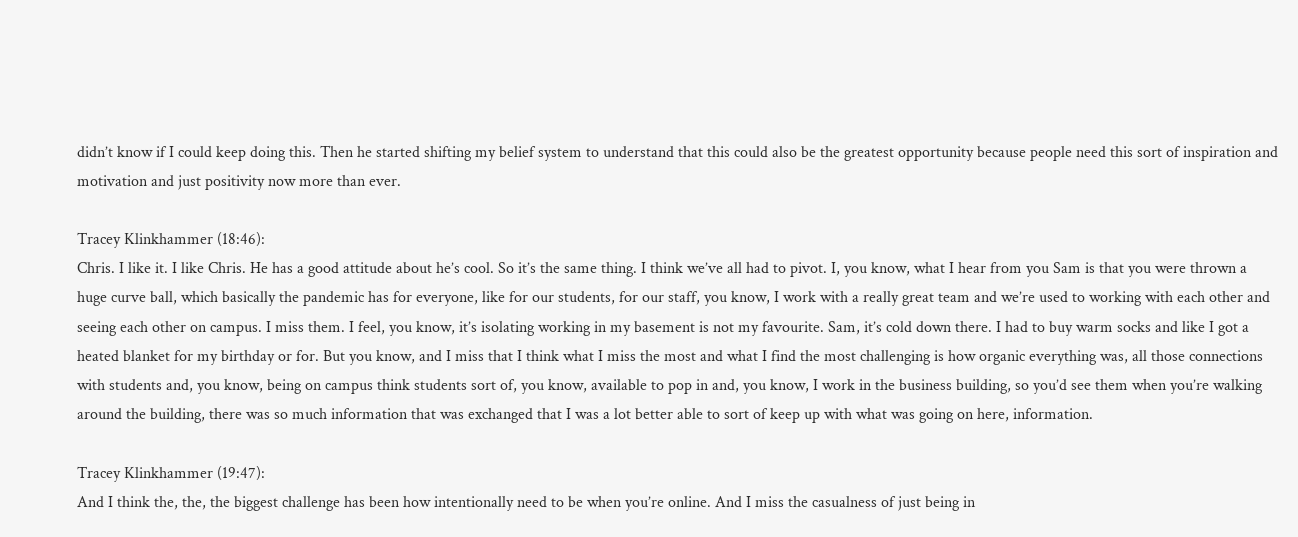didn’t know if I could keep doing this. Then he started shifting my belief system to understand that this could also be the greatest opportunity because people need this sort of inspiration and motivation and just positivity now more than ever.

Tracey Klinkhammer (18:46):
Chris. I like it. I like Chris. He has a good attitude about he’s cool. So it’s the same thing. I think we’ve all had to pivot. I, you know, what I hear from you Sam is that you were thrown a huge curve ball, which basically the pandemic has for everyone, like for our students, for our staff, you know, I work with a really great team and we’re used to working with each other and seeing each other on campus. I miss them. I feel, you know, it’s isolating working in my basement is not my favourite. Sam, it’s cold down there. I had to buy warm socks and like I got a heated blanket for my birthday or for. But you know, and I miss that I think what I miss the most and what I find the most challenging is how organic everything was, all those connections with students and, you know, being on campus think students sort of, you know, available to pop in and, you know, I work in the business building, so you’d see them when you’re walking around the building, there was so much information that was exchanged that I was a lot better able to sort of keep up with what was going on here, information.

Tracey Klinkhammer (19:47):
And I think the, the, the biggest challenge has been how intentionally need to be when you’re online. And I miss the casualness of just being in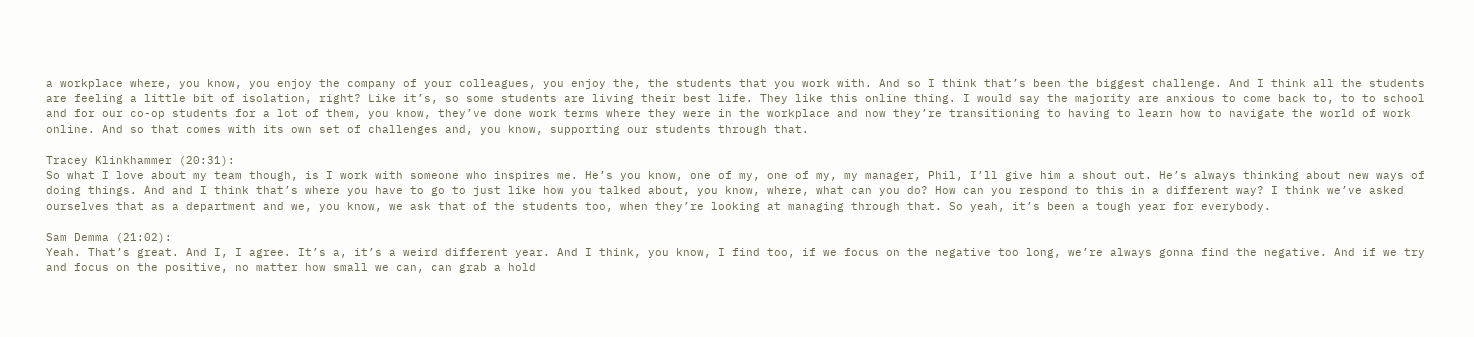a workplace where, you know, you enjoy the company of your colleagues, you enjoy the, the students that you work with. And so I think that’s been the biggest challenge. And I think all the students are feeling a little bit of isolation, right? Like it’s, so some students are living their best life. They like this online thing. I would say the majority are anxious to come back to, to to school and for our co-op students for a lot of them, you know, they’ve done work terms where they were in the workplace and now they’re transitioning to having to learn how to navigate the world of work online. And so that comes with its own set of challenges and, you know, supporting our students through that.

Tracey Klinkhammer (20:31):
So what I love about my team though, is I work with someone who inspires me. He’s you know, one of my, one of my, my manager, Phil, I’ll give him a shout out. He’s always thinking about new ways of doing things. And and I think that’s where you have to go to just like how you talked about, you know, where, what can you do? How can you respond to this in a different way? I think we’ve asked ourselves that as a department and we, you know, we ask that of the students too, when they’re looking at managing through that. So yeah, it’s been a tough year for everybody.

Sam Demma (21:02):
Yeah. That’s great. And I, I agree. It’s a, it’s a weird different year. And I think, you know, I find too, if we focus on the negative too long, we’re always gonna find the negative. And if we try and focus on the positive, no matter how small we can, can grab a hold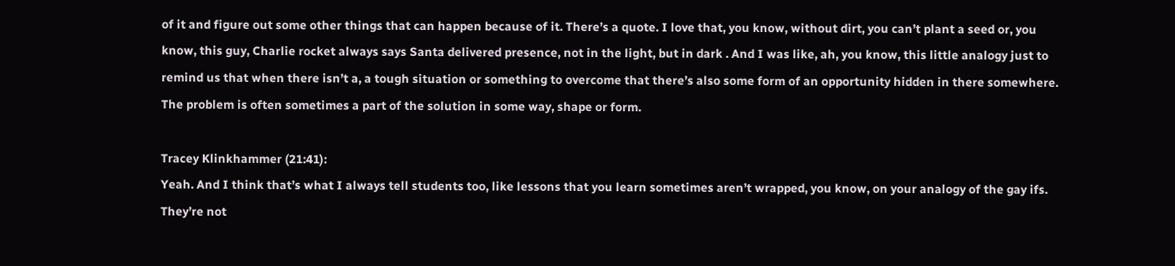of it and figure out some other things that can happen because of it. There’s a quote. I love that, you know, without dirt, you can’t plant a seed or, you know, this guy, Charlie rocket always says Santa delivered presence, not in the light, but in dark . And I was like, ah, you know, this little analogy just to remind us that when there isn’t a, a tough situation or something to overcome that there’s also some form of an opportunity hidden in there somewhere. The problem is often sometimes a part of the solution in some way, shape or form.

Tracey Klinkhammer (21:41):
Yeah. And I think that’s what I always tell students too, like lessons that you learn sometimes aren’t wrapped, you know, on your analogy of the gay ifs. They’re not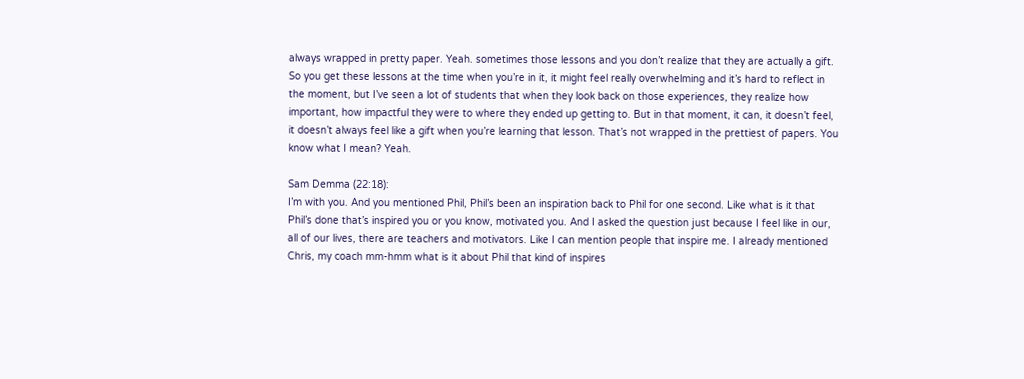always wrapped in pretty paper. Yeah. sometimes those lessons and you don’t realize that they are actually a gift. So you get these lessons at the time when you’re in it, it might feel really overwhelming and it’s hard to reflect in the moment, but I’ve seen a lot of students that when they look back on those experiences, they realize how important, how impactful they were to where they ended up getting to. But in that moment, it can, it doesn’t feel, it doesn’t always feel like a gift when you’re learning that lesson. That’s not wrapped in the prettiest of papers. You know what I mean? Yeah.

Sam Demma (22:18):
I’m with you. And you mentioned Phil, Phil’s been an inspiration back to Phil for one second. Like what is it that Phil’s done that’s inspired you or you know, motivated you. And I asked the question just because I feel like in our, all of our lives, there are teachers and motivators. Like I can mention people that inspire me. I already mentioned Chris, my coach mm-hmm what is it about Phil that kind of inspires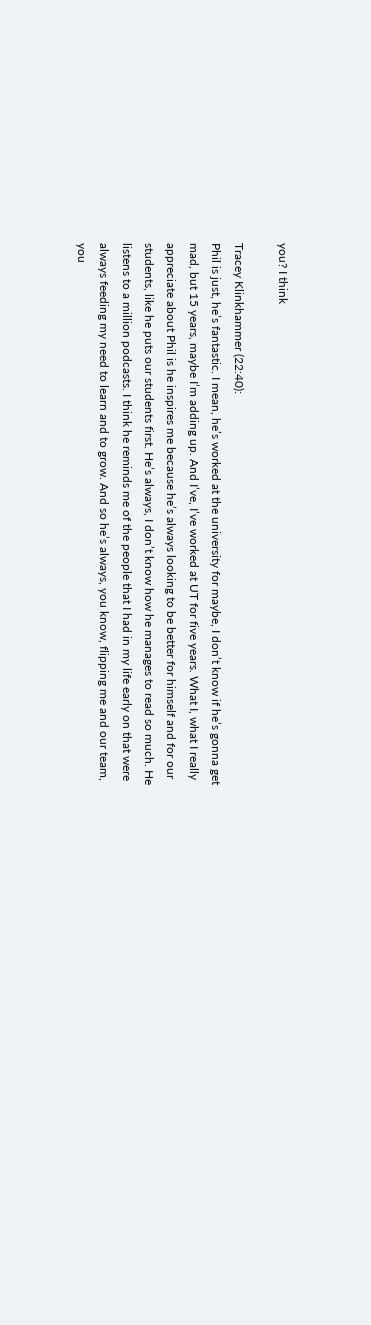you? I think

Tracey Klinkhammer (22:40):
Phil is just, he’s fantastic. I mean, he’s worked at the university for maybe, I don’t know if he’s gonna get mad, but 15 years, maybe I’m adding up. And I’ve, I’ve worked at UT for five years. What I, what I really appreciate about Phil is he inspires me because he’s always looking to be better for himself and for our students, like he puts our students first. He’s always, I don’t know how he manages to read so much. He listens to a million podcasts. I think he reminds me of the people that I had in my life early on that were always feeding my need to learn and to grow. And so he’s always, you know, flipping me and our team, you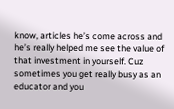know, articles he’s come across and he’s really helped me see the value of that investment in yourself. Cuz sometimes you get really busy as an educator and you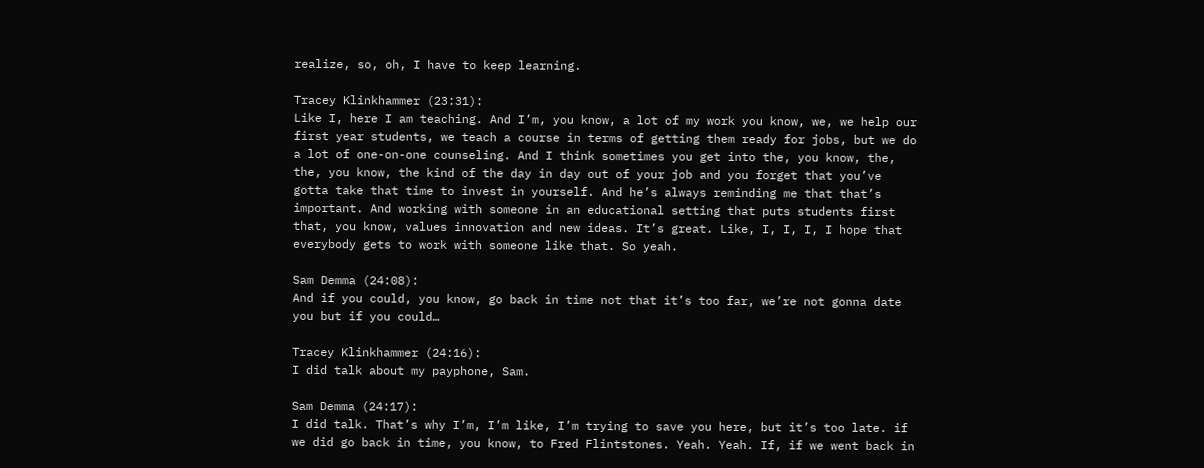realize, so, oh, I have to keep learning.

Tracey Klinkhammer (23:31):
Like I, here I am teaching. And I’m, you know, a lot of my work you know, we, we help our first year students, we teach a course in terms of getting them ready for jobs, but we do a lot of one-on-one counseling. And I think sometimes you get into the, you know, the, the, you know, the kind of the day in day out of your job and you forget that you’ve gotta take that time to invest in yourself. And he’s always reminding me that that’s important. And working with someone in an educational setting that puts students first that, you know, values innovation and new ideas. It’s great. Like, I, I, I, I hope that everybody gets to work with someone like that. So yeah.

Sam Demma (24:08):
And if you could, you know, go back in time not that it’s too far, we’re not gonna date you but if you could…

Tracey Klinkhammer (24:16):
I did talk about my payphone, Sam.

Sam Demma (24:17):
I did talk. That’s why I’m, I’m like, I’m trying to save you here, but it’s too late. if we did go back in time, you know, to Fred Flintstones. Yeah. Yeah. If, if we went back in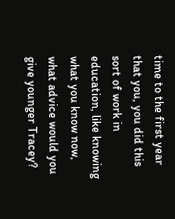time to the first year that you, you did this sort of work in education, like knowing what you know now, what advice would you give younger Tracey?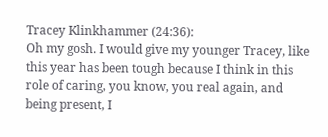Tracey Klinkhammer (24:36):
Oh my gosh. I would give my younger Tracey, like this year has been tough because I think in this role of caring, you know, you real again, and being present, I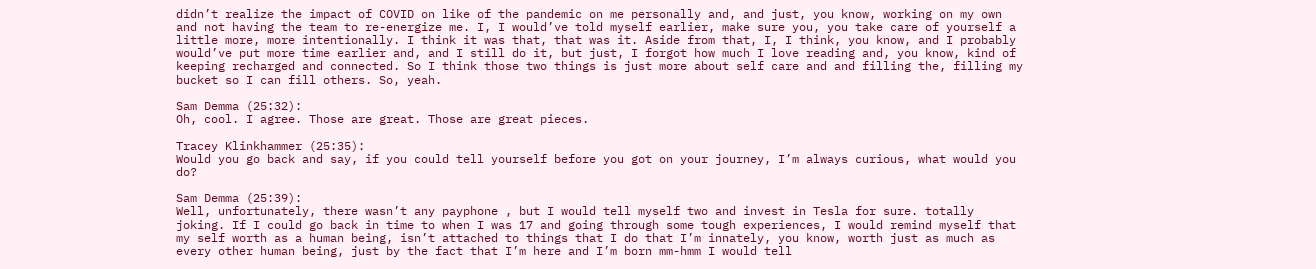didn’t realize the impact of COVID on like of the pandemic on me personally and, and just, you know, working on my own and not having the team to re-energize me. I, I would’ve told myself earlier, make sure you, you take care of yourself a little more, more intentionally. I think it was that, that was it. Aside from that, I, I think, you know, and I probably would’ve put more time earlier and, and I still do it, but just, I forgot how much I love reading and, you know, kind of keeping recharged and connected. So I think those two things is just more about self care and and filling the, filling my bucket so I can fill others. So, yeah.

Sam Demma (25:32):
Oh, cool. I agree. Those are great. Those are great pieces.

Tracey Klinkhammer (25:35):
Would you go back and say, if you could tell yourself before you got on your journey, I’m always curious, what would you do?

Sam Demma (25:39):
Well, unfortunately, there wasn’t any payphone , but I would tell myself two and invest in Tesla for sure. totally joking. If I could go back in time to when I was 17 and going through some tough experiences, I would remind myself that my self worth as a human being, isn’t attached to things that I do that I’m innately, you know, worth just as much as every other human being, just by the fact that I’m here and I’m born mm-hmm I would tell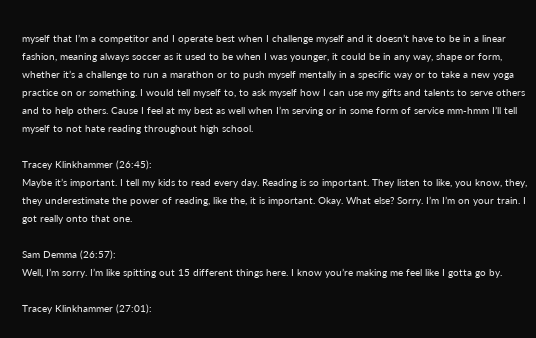myself that I’m a competitor and I operate best when I challenge myself and it doesn’t have to be in a linear fashion, meaning always soccer as it used to be when I was younger, it could be in any way, shape or form, whether it’s a challenge to run a marathon or to push myself mentally in a specific way or to take a new yoga practice on or something. I would tell myself to, to ask myself how I can use my gifts and talents to serve others and to help others. Cause I feel at my best as well when I’m serving or in some form of service mm-hmm I’ll tell myself to not hate reading throughout high school.

Tracey Klinkhammer (26:45):
Maybe it’s important. I tell my kids to read every day. Reading is so important. They listen to like, you know, they, they underestimate the power of reading, like the, it is important. Okay. What else? Sorry. I’m I’m on your train. I got really onto that one.

Sam Demma (26:57):
Well, I’m sorry. I’m like spitting out 15 different things here. I know you’re making me feel like I gotta go by.

Tracey Klinkhammer (27:01):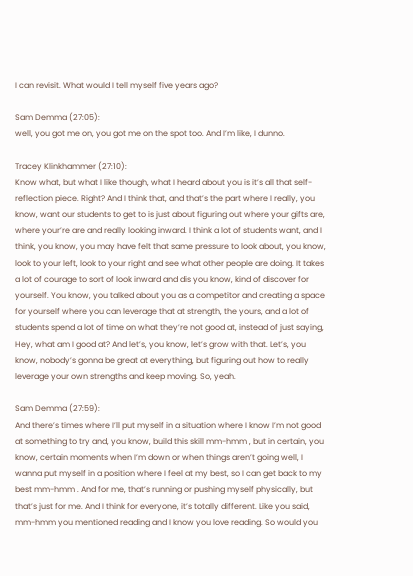I can revisit. What would I tell myself five years ago?

Sam Demma (27:05):
well, you got me on, you got me on the spot too. And I’m like, I dunno.

Tracey Klinkhammer (27:10):
Know what, but what I like though, what I heard about you is it’s all that self-reflection piece. Right? And I think that, and that’s the part where I really, you know, want our students to get to is just about figuring out where your gifts are, where your’re are and really looking inward. I think a lot of students want, and I think, you know, you may have felt that same pressure to look about, you know, look to your left, look to your right and see what other people are doing. It takes a lot of courage to sort of look inward and dis you know, kind of discover for yourself. You know, you talked about you as a competitor and creating a space for yourself where you can leverage that at strength, the yours, and a lot of students spend a lot of time on what they’re not good at, instead of just saying, Hey, what am I good at? And let’s, you know, let’s grow with that. Let’s, you know, nobody’s gonna be great at everything, but figuring out how to really leverage your own strengths and keep moving. So, yeah.

Sam Demma (27:59):
And there’s times where I’ll put myself in a situation where I know I’m not good at something to try and, you know, build this skill mm-hmm , but in certain, you know, certain moments when I’m down or when things aren’t going well, I wanna put myself in a position where I feel at my best, so I can get back to my best mm-hmm . And for me, that’s running or pushing myself physically, but that’s just for me. And I think for everyone, it’s totally different. Like you said, mm-hmm you mentioned reading and I know you love reading. So would you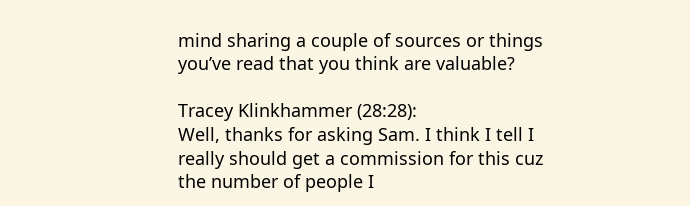mind sharing a couple of sources or things you’ve read that you think are valuable?

Tracey Klinkhammer (28:28):
Well, thanks for asking Sam. I think I tell I really should get a commission for this cuz the number of people I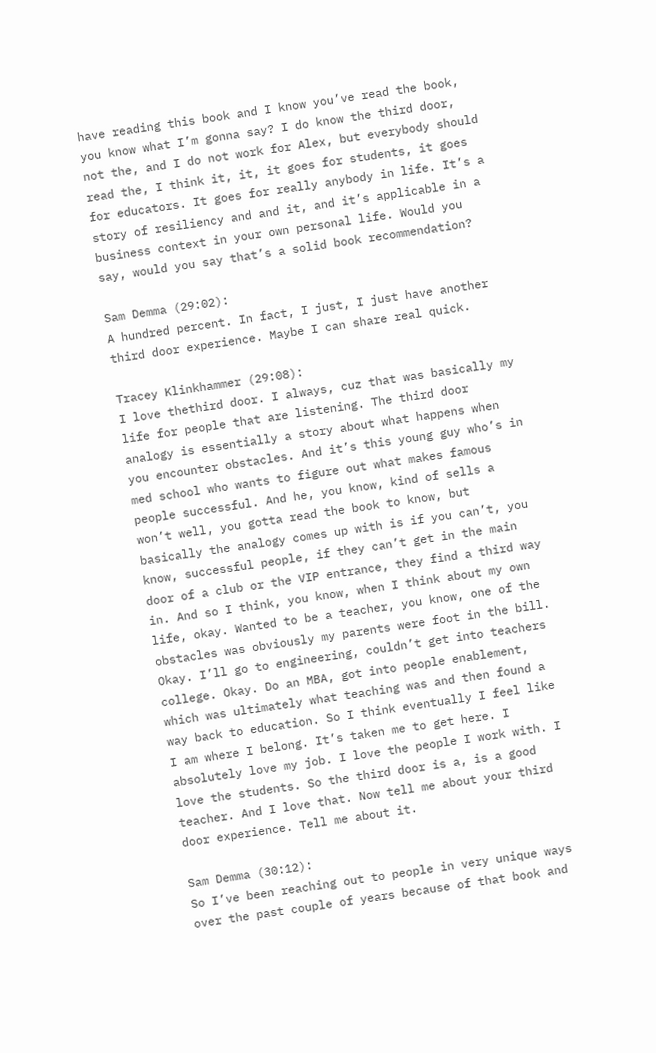have reading this book and I know you’ve read the book, you know what I’m gonna say? I do know the third door, not the, and I do not work for Alex, but everybody should read the, I think it, it, it goes for students, it goes for educators. It goes for really anybody in life. It’s a story of resiliency and and it, and it’s applicable in a business context in your own personal life. Would you say, would you say that’s a solid book recommendation?

Sam Demma (29:02):
A hundred percent. In fact, I just, I just have another third door experience. Maybe I can share real quick.

Tracey Klinkhammer (29:08):
I love thethird door. I always, cuz that was basically my life for people that are listening. The third door analogy is essentially a story about what happens when you encounter obstacles. And it’s this young guy who’s in med school who wants to figure out what makes famous people successful. And he, you know, kind of sells a won’t well, you gotta read the book to know, but basically the analogy comes up with is if you can’t, you know, successful people, if they can’t get in the main door of a club or the VIP entrance, they find a third way in. And so I think, you know, when I think about my own life, okay. Wanted to be a teacher, you know, one of the obstacles was obviously my parents were foot in the bill. Okay. I’ll go to engineering, couldn’t get into teachers college. Okay. Do an MBA, got into people enablement, which was ultimately what teaching was and then found a way back to education. So I think eventually I feel like I am where I belong. It’s taken me to get here. I absolutely love my job. I love the people I work with. I love the students. So the third door is a, is a good teacher. And I love that. Now tell me about your third door experience. Tell me about it.

Sam Demma (30:12):
So I’ve been reaching out to people in very unique ways over the past couple of years because of that book and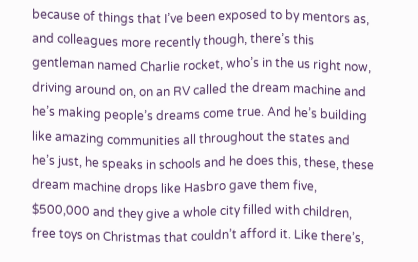because of things that I’ve been exposed to by mentors as, and colleagues more recently though, there’s this gentleman named Charlie rocket, who’s in the us right now, driving around on, on an RV called the dream machine and he’s making people’s dreams come true. And he’s building like amazing communities all throughout the states and he’s just, he speaks in schools and he does this, these, these dream machine drops like Hasbro gave them five, $500,000 and they give a whole city filled with children, free toys on Christmas that couldn’t afford it. Like there’s,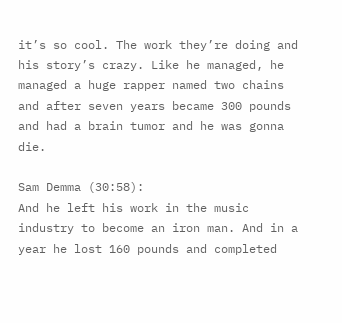it’s so cool. The work they’re doing and his story’s crazy. Like he managed, he managed a huge rapper named two chains and after seven years became 300 pounds and had a brain tumor and he was gonna die.

Sam Demma (30:58):
And he left his work in the music industry to become an iron man. And in a year he lost 160 pounds and completed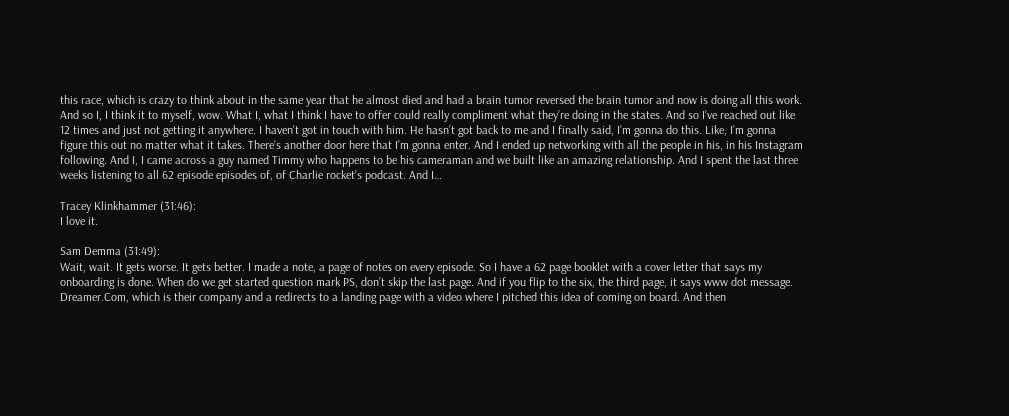this race, which is crazy to think about in the same year that he almost died and had a brain tumor reversed the brain tumor and now is doing all this work. And so I, I think it to myself, wow. What I, what I think I have to offer could really compliment what they’re doing in the states. And so I’ve reached out like 12 times and just not getting it anywhere. I haven’t got in touch with him. He hasn’t got back to me and I finally said, I’m gonna do this. Like, I’m gonna figure this out no matter what it takes. There’s another door here that I’m gonna enter. And I ended up networking with all the people in his, in his Instagram following. And I, I came across a guy named Timmy who happens to be his cameraman and we built like an amazing relationship. And I spent the last three weeks listening to all 62 episode episodes of, of Charlie rocket’s podcast. And I…

Tracey Klinkhammer (31:46):
I love it.

Sam Demma (31:49):
Wait, wait. It gets worse. It gets better. I made a note, a page of notes on every episode. So I have a 62 page booklet with a cover letter that says my onboarding is done. When do we get started question mark PS, don’t skip the last page. And if you flip to the six, the third page, it says www dot message. Dreamer.Com, which is their company and a redirects to a landing page with a video where I pitched this idea of coming on board. And then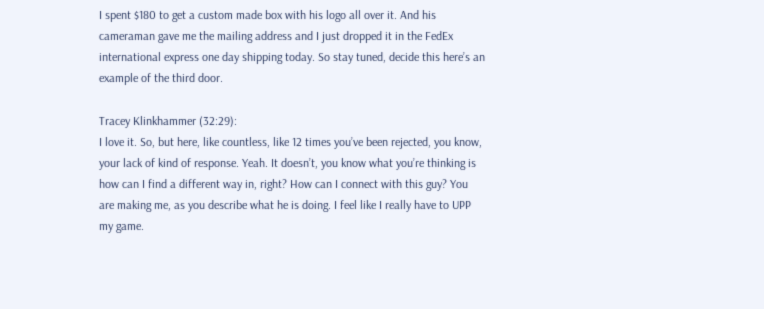I spent $180 to get a custom made box with his logo all over it. And his cameraman gave me the mailing address and I just dropped it in the FedEx international express one day shipping today. So stay tuned, decide this here’s an example of the third door.

Tracey Klinkhammer (32:29):
I love it. So, but here, like countless, like 12 times you’ve been rejected, you know, your lack of kind of response. Yeah. It doesn’t, you know what you’re thinking is how can I find a different way in, right? How can I connect with this guy? You are making me, as you describe what he is doing. I feel like I really have to UPP my game.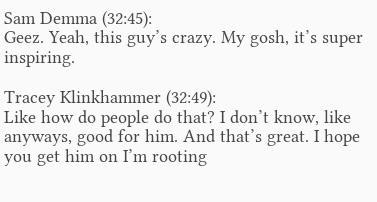Sam Demma (32:45):
Geez. Yeah, this guy’s crazy. My gosh, it’s super inspiring.

Tracey Klinkhammer (32:49):
Like how do people do that? I don’t know, like anyways, good for him. And that’s great. I hope you get him on I’m rooting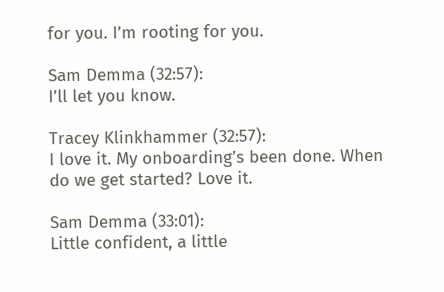for you. I’m rooting for you.

Sam Demma (32:57):
I’ll let you know.

Tracey Klinkhammer (32:57):
I love it. My onboarding’s been done. When do we get started? Love it.

Sam Demma (33:01):
Little confident, a little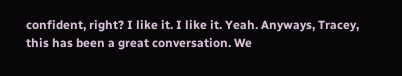confident, right? I like it. I like it. Yeah. Anyways, Tracey, this has been a great conversation. We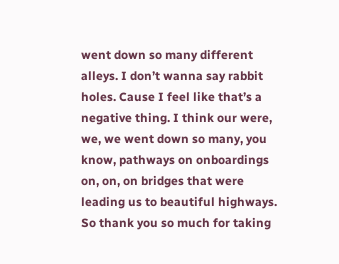went down so many different alleys. I don’t wanna say rabbit holes. Cause I feel like that’s a negative thing. I think our were, we, we went down so many, you know, pathways on onboardings on, on, on bridges that were leading us to beautiful highways. So thank you so much for taking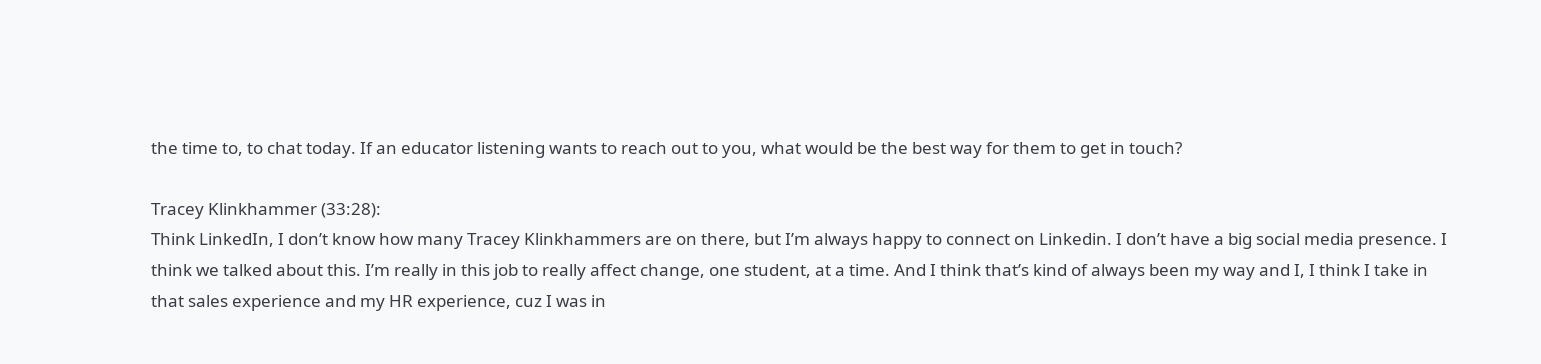the time to, to chat today. If an educator listening wants to reach out to you, what would be the best way for them to get in touch?

Tracey Klinkhammer (33:28):
Think LinkedIn, I don’t know how many Tracey Klinkhammers are on there, but I’m always happy to connect on Linkedin. I don’t have a big social media presence. I think we talked about this. I’m really in this job to really affect change, one student, at a time. And I think that’s kind of always been my way and I, I think I take in that sales experience and my HR experience, cuz I was in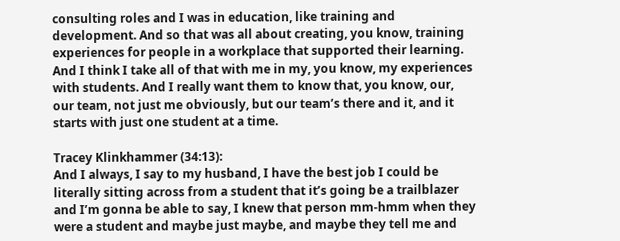consulting roles and I was in education, like training and development. And so that was all about creating, you know, training experiences for people in a workplace that supported their learning. And I think I take all of that with me in my, you know, my experiences with students. And I really want them to know that, you know, our, our team, not just me obviously, but our team’s there and it, and it starts with just one student at a time.

Tracey Klinkhammer (34:13):
And I always, I say to my husband, I have the best job I could be literally sitting across from a student that it’s going be a trailblazer and I’m gonna be able to say, I knew that person mm-hmm when they were a student and maybe just maybe, and maybe they tell me and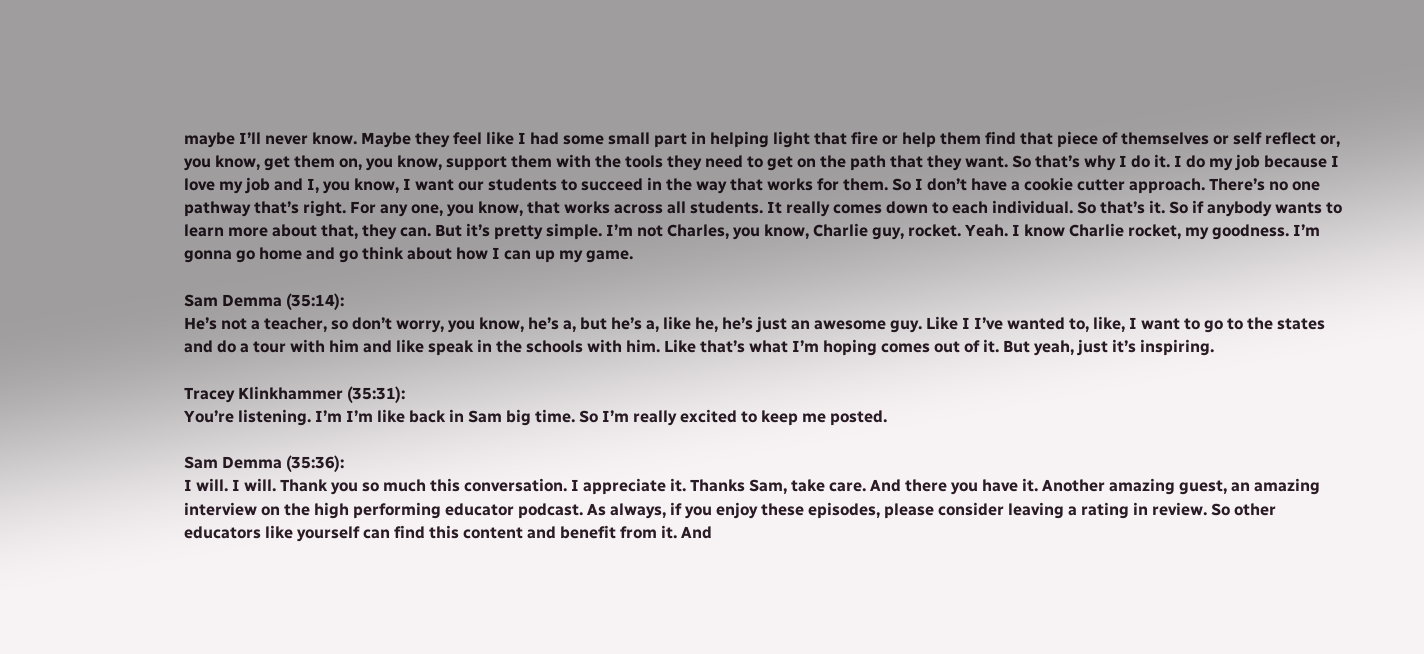maybe I’ll never know. Maybe they feel like I had some small part in helping light that fire or help them find that piece of themselves or self reflect or, you know, get them on, you know, support them with the tools they need to get on the path that they want. So that’s why I do it. I do my job because I love my job and I, you know, I want our students to succeed in the way that works for them. So I don’t have a cookie cutter approach. There’s no one pathway that’s right. For any one, you know, that works across all students. It really comes down to each individual. So that’s it. So if anybody wants to learn more about that, they can. But it’s pretty simple. I’m not Charles, you know, Charlie guy, rocket. Yeah. I know Charlie rocket, my goodness. I’m gonna go home and go think about how I can up my game.

Sam Demma (35:14):
He’s not a teacher, so don’t worry, you know, he’s a, but he’s a, like he, he’s just an awesome guy. Like I I’ve wanted to, like, I want to go to the states and do a tour with him and like speak in the schools with him. Like that’s what I’m hoping comes out of it. But yeah, just it’s inspiring.

Tracey Klinkhammer (35:31):
You’re listening. I’m I’m like back in Sam big time. So I’m really excited to keep me posted.

Sam Demma (35:36):
I will. I will. Thank you so much this conversation. I appreciate it. Thanks Sam, take care. And there you have it. Another amazing guest, an amazing interview on the high performing educator podcast. As always, if you enjoy these episodes, please consider leaving a rating in review. So other educators like yourself can find this content and benefit from it. And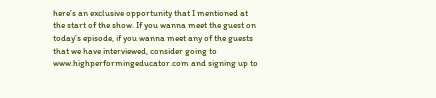here’s an exclusive opportunity that I mentioned at the start of the show. If you wanna meet the guest on today’s episode, if you wanna meet any of the guests that we have interviewed, consider going to www.highperformingeducator.com and signing up to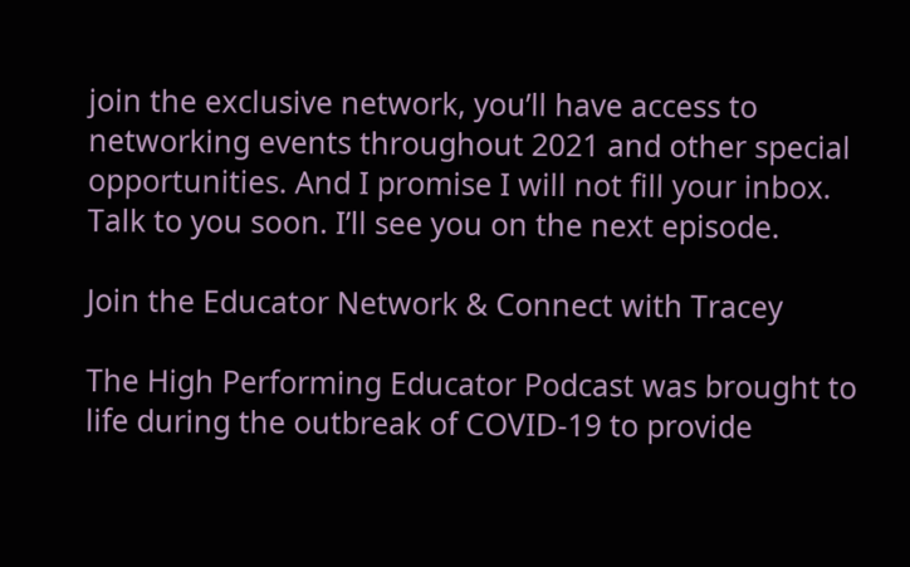join the exclusive network, you’ll have access to networking events throughout 2021 and other special opportunities. And I promise I will not fill your inbox. Talk to you soon. I’ll see you on the next episode.

Join the Educator Network & Connect with Tracey

The High Performing Educator Podcast was brought to life during the outbreak of COVID-19 to provide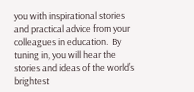you with inspirational stories and practical advice from your colleagues in education.  By tuning in, you will hear the stories and ideas of the world’s brightest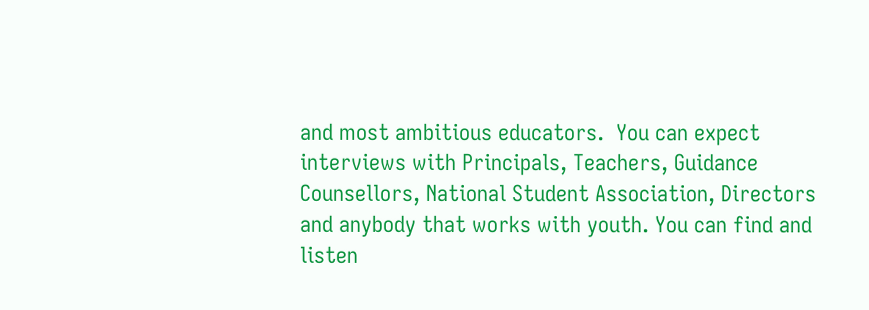and most ambitious educators.  You can expect interviews with Principals, Teachers, Guidance Counsellors, National Student Association, Directors and anybody that works with youth. You can find and listen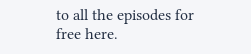to all the episodes for free here.